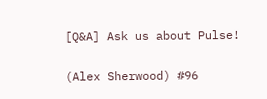[Q&A] Ask us about Pulse!

(Alex Sherwood) #96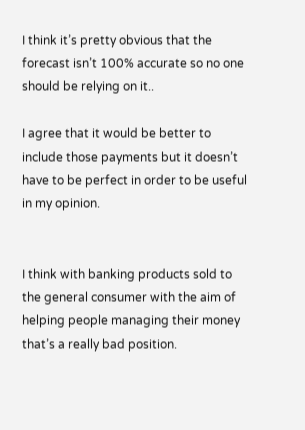I think it’s pretty obvious that the forecast isn’t 100% accurate so no one should be relying on it..

I agree that it would be better to include those payments but it doesn’t have to be perfect in order to be useful in my opinion.


I think with banking products sold to the general consumer with the aim of helping people managing their money that’s a really bad position.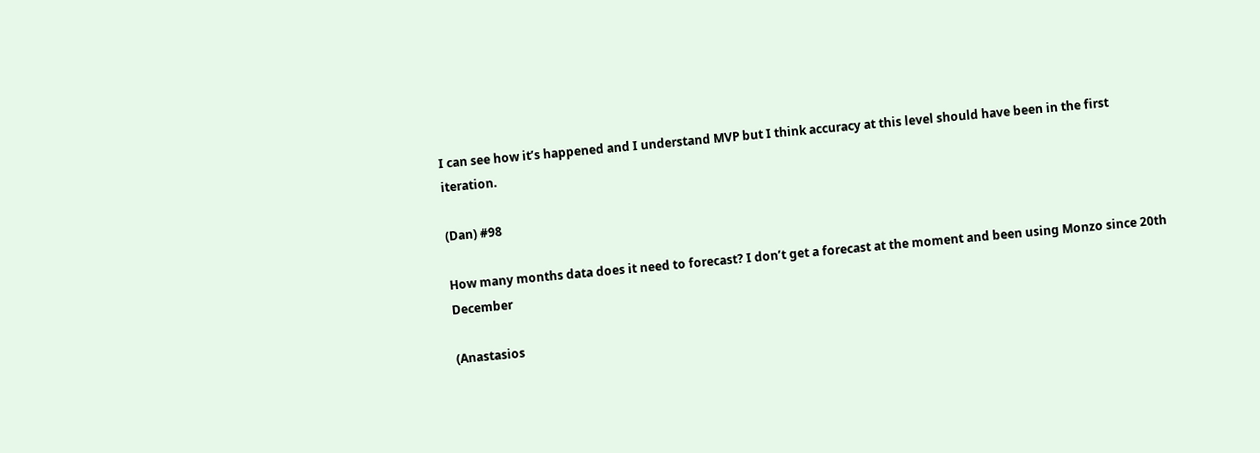I can see how it’s happened and I understand MVP but I think accuracy at this level should have been in the first iteration.

(Dan) #98

How many months data does it need to forecast? I don’t get a forecast at the moment and been using Monzo since 20th December

(Anastasios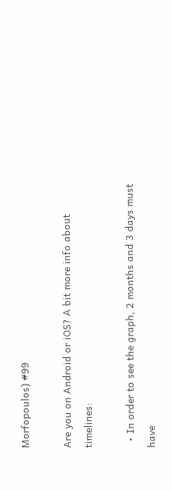Morfopoulos) #99

Are you on Android or iOS? A bit more info about timelines:

  • In order to see the graph, 2 months and 3 days must have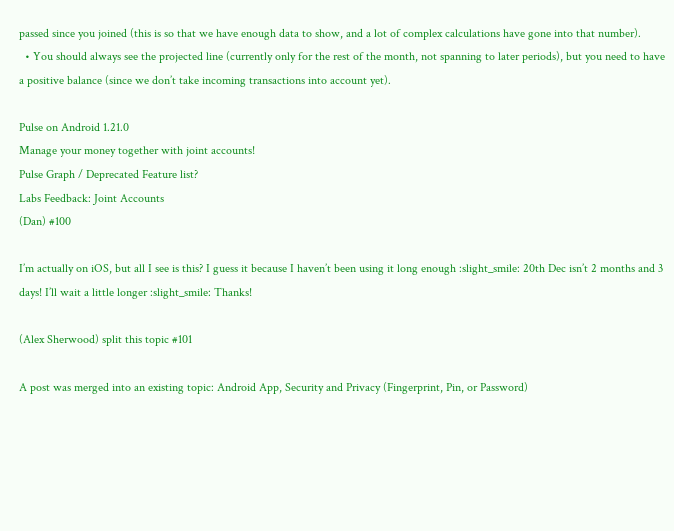passed since you joined (this is so that we have enough data to show, and a lot of complex calculations have gone into that number).
  • You should always see the projected line (currently only for the rest of the month, not spanning to later periods), but you need to have a positive balance (since we don’t take incoming transactions into account yet).

Pulse on Android 1.21.0
Manage your money together with joint accounts!
Pulse Graph / Deprecated Feature list?
Labs Feedback: Joint Accounts
(Dan) #100

I’m actually on iOS, but all I see is this? I guess it because I haven’t been using it long enough :slight_smile: 20th Dec isn’t 2 months and 3 days! I’ll wait a little longer :slight_smile: Thanks!

(Alex Sherwood) split this topic #101

A post was merged into an existing topic: Android App, Security and Privacy (Fingerprint, Pin, or Password)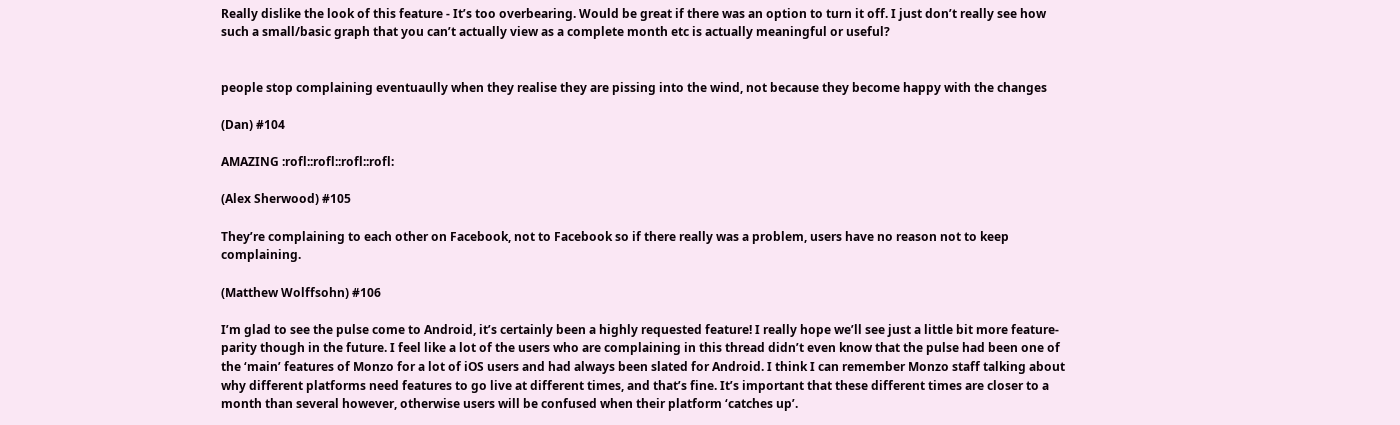Really dislike the look of this feature - It’s too overbearing. Would be great if there was an option to turn it off. I just don’t really see how such a small/basic graph that you can’t actually view as a complete month etc is actually meaningful or useful?


people stop complaining eventuaully when they realise they are pissing into the wind, not because they become happy with the changes

(Dan) #104

AMAZING :rofl::rofl::rofl::rofl:

(Alex Sherwood) #105

They’re complaining to each other on Facebook, not to Facebook so if there really was a problem, users have no reason not to keep complaining.

(Matthew Wolffsohn) #106

I’m glad to see the pulse come to Android, it’s certainly been a highly requested feature! I really hope we’ll see just a little bit more feature-parity though in the future. I feel like a lot of the users who are complaining in this thread didn’t even know that the pulse had been one of the ‘main’ features of Monzo for a lot of iOS users and had always been slated for Android. I think I can remember Monzo staff talking about why different platforms need features to go live at different times, and that’s fine. It’s important that these different times are closer to a month than several however, otherwise users will be confused when their platform ‘catches up’.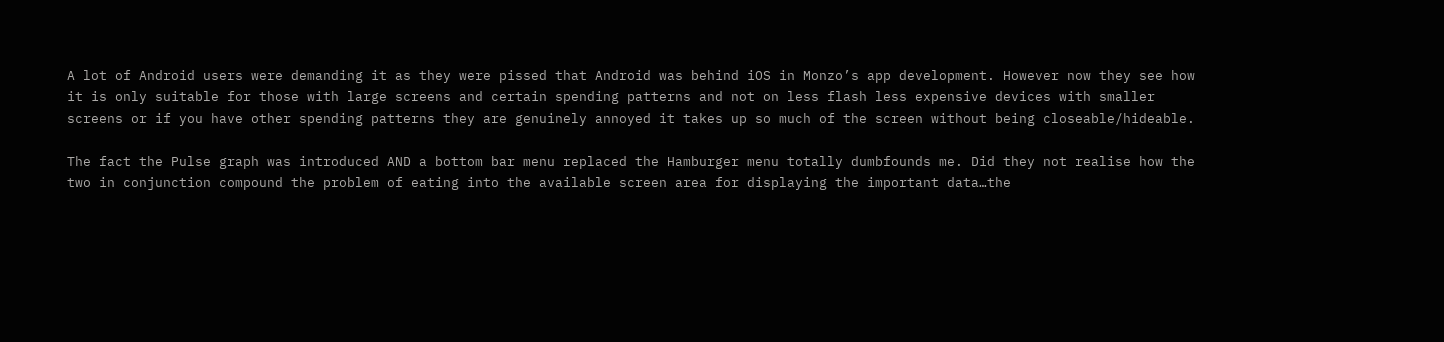A lot of Android users were demanding it as they were pissed that Android was behind iOS in Monzo’s app development. However now they see how it is only suitable for those with large screens and certain spending patterns and not on less flash less expensive devices with smaller screens or if you have other spending patterns they are genuinely annoyed it takes up so much of the screen without being closeable/hideable.

The fact the Pulse graph was introduced AND a bottom bar menu replaced the Hamburger menu totally dumbfounds me. Did they not realise how the two in conjunction compound the problem of eating into the available screen area for displaying the important data…the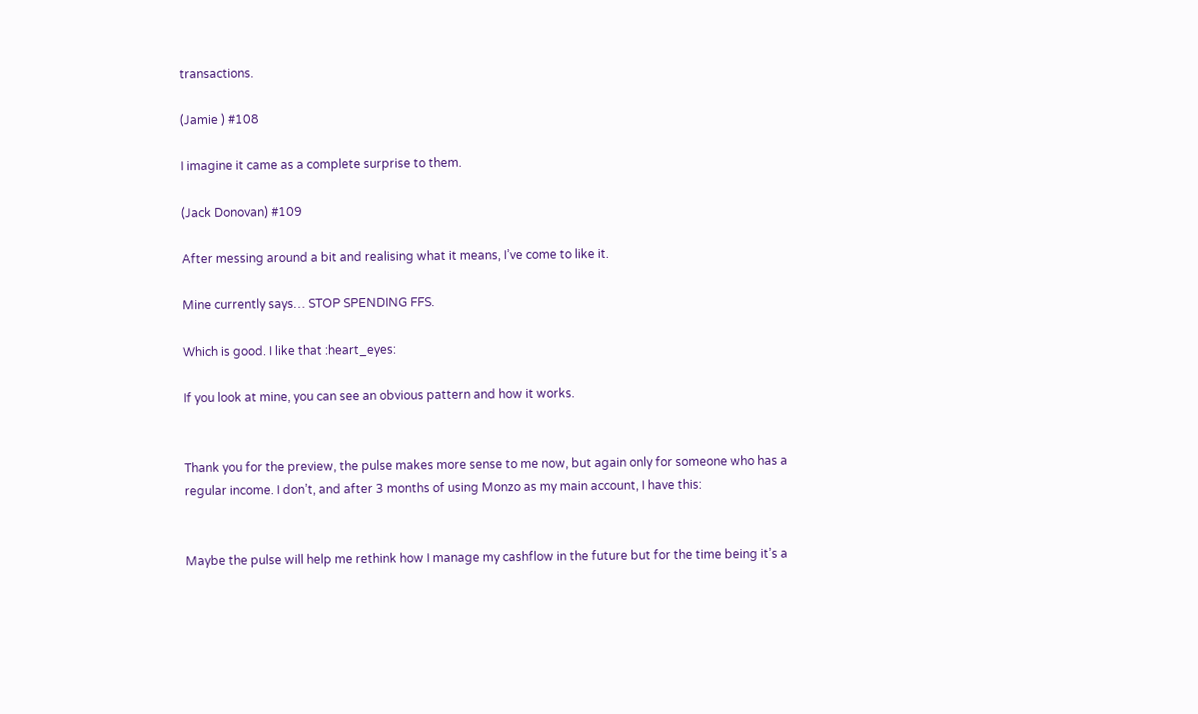transactions.

(Jamie ) #108

I imagine it came as a complete surprise to them.

(Jack Donovan) #109

After messing around a bit and realising what it means, I’ve come to like it.

Mine currently says… STOP SPENDING FFS.

Which is good. I like that :heart_eyes:

If you look at mine, you can see an obvious pattern and how it works.


Thank you for the preview, the pulse makes more sense to me now, but again only for someone who has a regular income. I don’t, and after 3 months of using Monzo as my main account, I have this:


Maybe the pulse will help me rethink how I manage my cashflow in the future but for the time being it’s a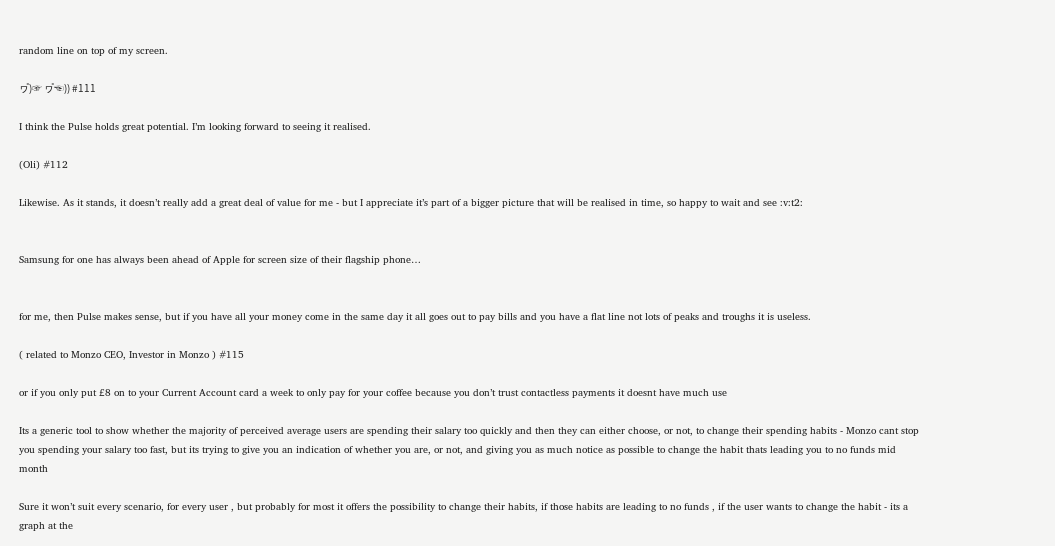random line on top of my screen.

ヮ゚)☞ ヮ゚☜)) #111

I think the Pulse holds great potential. I’m looking forward to seeing it realised.

(Oli) #112

Likewise. As it stands, it doesn’t really add a great deal of value for me - but I appreciate it’s part of a bigger picture that will be realised in time, so happy to wait and see :v:t2:


Samsung for one has always been ahead of Apple for screen size of their flagship phone…


for me, then Pulse makes sense, but if you have all your money come in the same day it all goes out to pay bills and you have a flat line not lots of peaks and troughs it is useless.

( related to Monzo CEO, Investor in Monzo ) #115

or if you only put £8 on to your Current Account card a week to only pay for your coffee because you don’t trust contactless payments it doesnt have much use

Its a generic tool to show whether the majority of perceived average users are spending their salary too quickly and then they can either choose, or not, to change their spending habits - Monzo cant stop you spending your salary too fast, but its trying to give you an indication of whether you are, or not, and giving you as much notice as possible to change the habit thats leading you to no funds mid month

Sure it won’t suit every scenario, for every user , but probably for most it offers the possibility to change their habits, if those habits are leading to no funds , if the user wants to change the habit - its a graph at the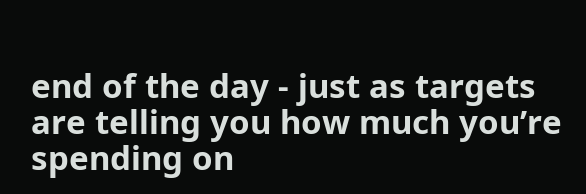end of the day - just as targets are telling you how much you’re spending on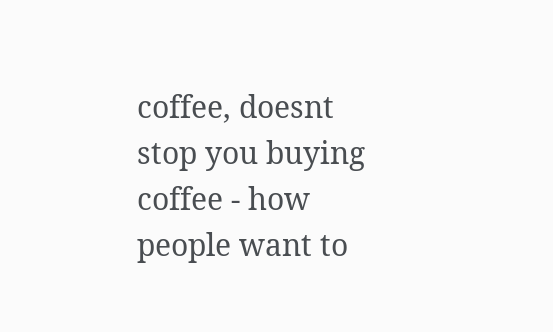coffee, doesnt stop you buying coffee - how people want to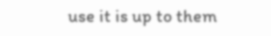use it is up to them